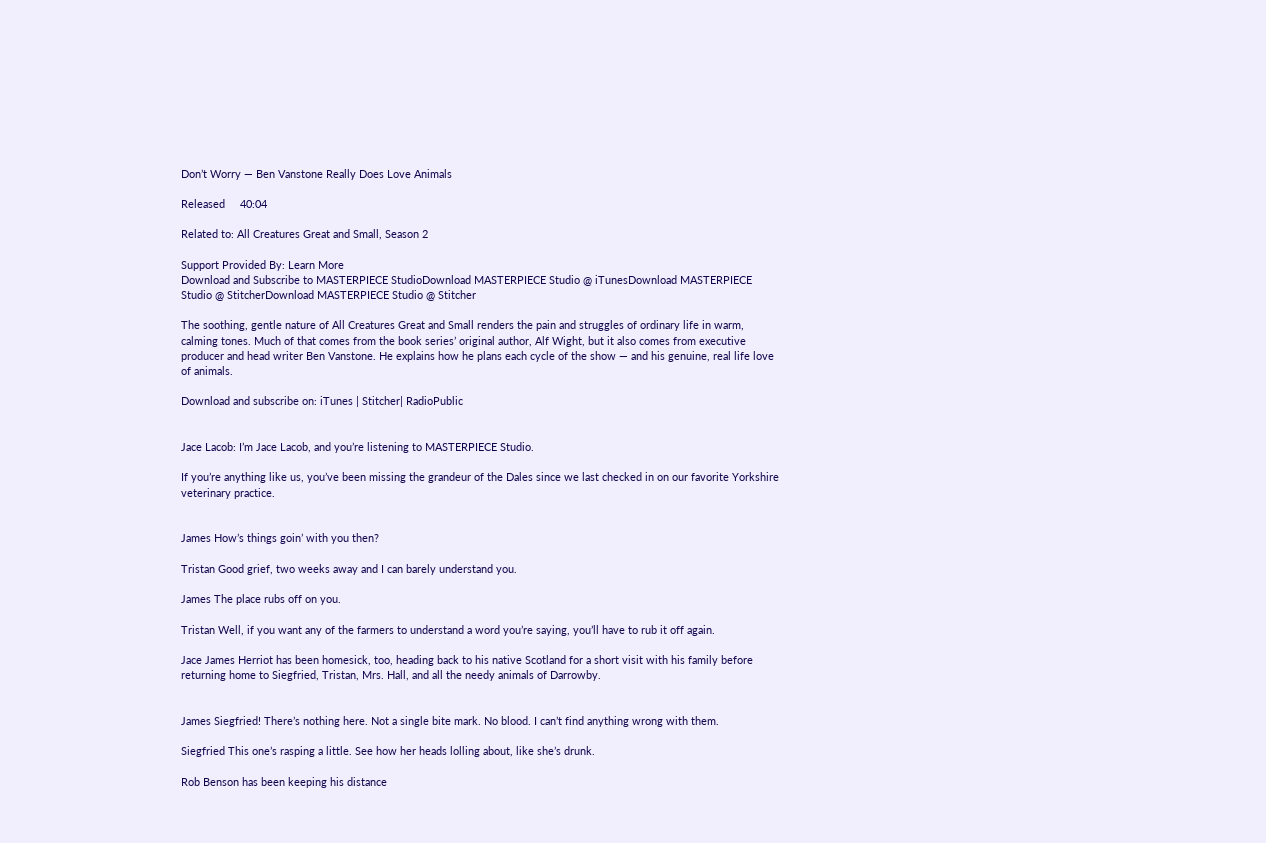Don’t Worry — Ben Vanstone Really Does Love Animals

Released     40:04

Related to: All Creatures Great and Small, Season 2

Support Provided By: Learn More
Download and Subscribe to MASTERPIECE StudioDownload MASTERPIECE Studio @ iTunesDownload MASTERPIECE Studio @ StitcherDownload MASTERPIECE Studio @ Stitcher

The soothing, gentle nature of All Creatures Great and Small renders the pain and struggles of ordinary life in warm, calming tones. Much of that comes from the book series’ original author, Alf Wight, but it also comes from executive producer and head writer Ben Vanstone. He explains how he plans each cycle of the show — and his genuine, real life love of animals.

Download and subscribe on: iTunes | Stitcher| RadioPublic


Jace Lacob: I’m Jace Lacob, and you’re listening to MASTERPIECE Studio.

If you’re anything like us, you’ve been missing the grandeur of the Dales since we last checked in on our favorite Yorkshire veterinary practice.


James How’s things goin’ with you then?

Tristan Good grief, two weeks away and I can barely understand you.

James The place rubs off on you.

Tristan Well, if you want any of the farmers to understand a word you’re saying, you’ll have to rub it off again.

Jace James Herriot has been homesick, too, heading back to his native Scotland for a short visit with his family before returning home to Siegfried, Tristan, Mrs. Hall, and all the needy animals of Darrowby.


James Siegfried! There’s nothing here. Not a single bite mark. No blood. I can’t find anything wrong with them.

Siegfried This one’s rasping a little. See how her heads lolling about, like she’s drunk.

Rob Benson has been keeping his distance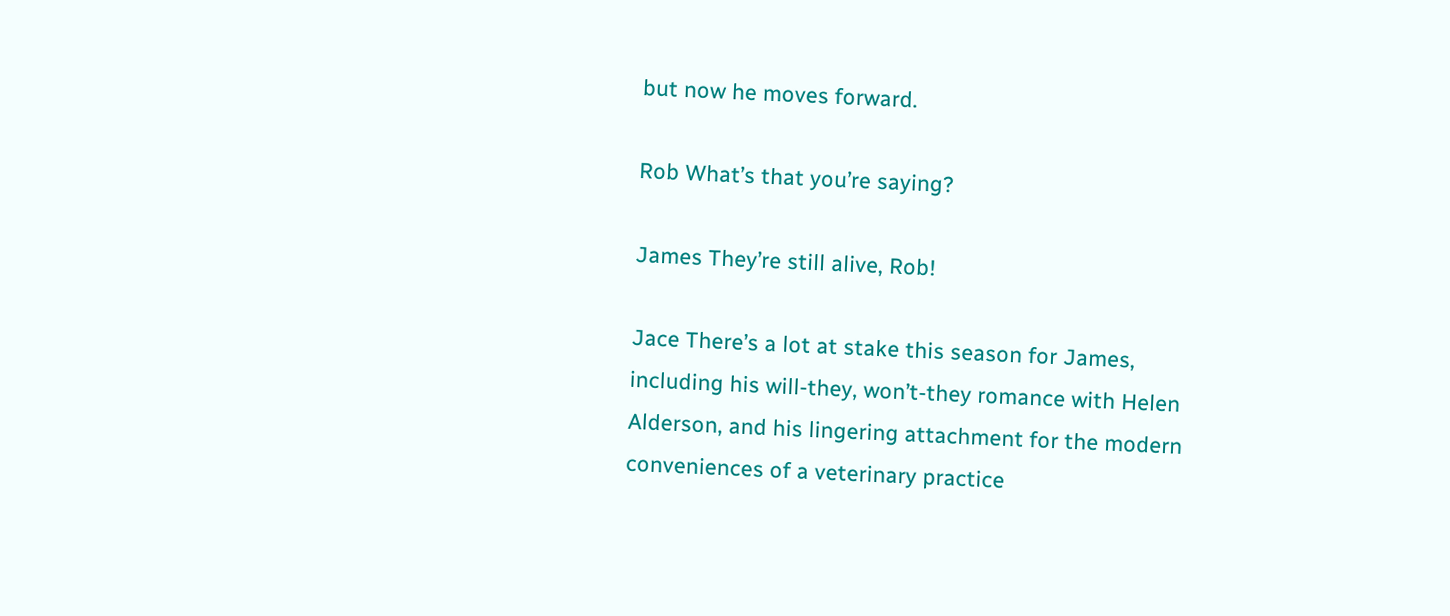but now he moves forward.

Rob What’s that you’re saying?

James They’re still alive, Rob!

Jace There’s a lot at stake this season for James, including his will-they, won’t-they romance with Helen Alderson, and his lingering attachment for the modern conveniences of a veterinary practice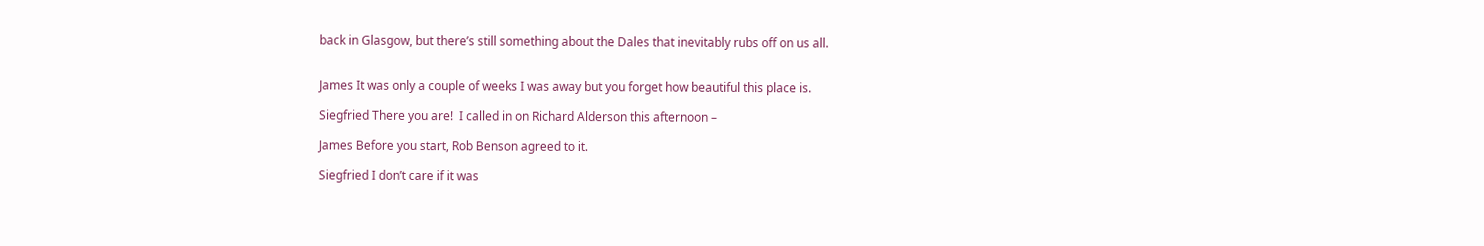back in Glasgow, but there’s still something about the Dales that inevitably rubs off on us all.


James It was only a couple of weeks I was away but you forget how beautiful this place is.

Siegfried There you are!  I called in on Richard Alderson this afternoon –

James Before you start, Rob Benson agreed to it.

Siegfried I don’t care if it was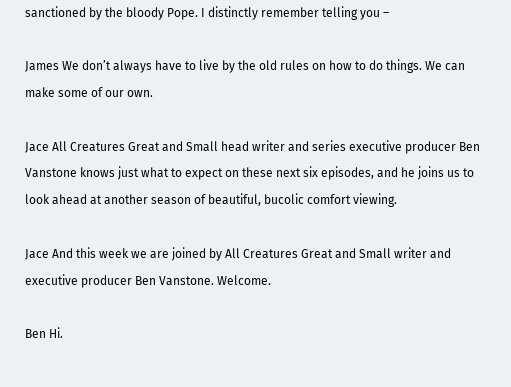sanctioned by the bloody Pope. I distinctly remember telling you –

James We don’t always have to live by the old rules on how to do things. We can make some of our own.

Jace All Creatures Great and Small head writer and series executive producer Ben Vanstone knows just what to expect on these next six episodes, and he joins us to look ahead at another season of beautiful, bucolic comfort viewing.

Jace And this week we are joined by All Creatures Great and Small writer and executive producer Ben Vanstone. Welcome.

Ben Hi.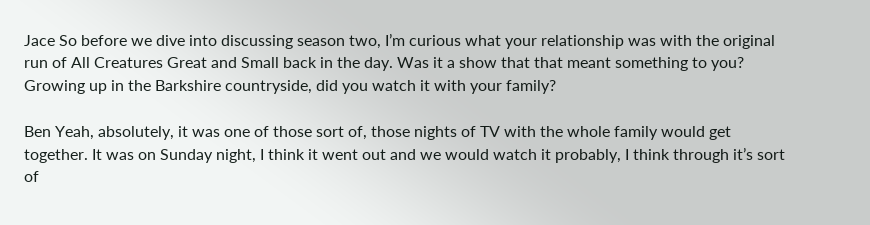Jace So before we dive into discussing season two, I’m curious what your relationship was with the original run of All Creatures Great and Small back in the day. Was it a show that that meant something to you? Growing up in the Barkshire countryside, did you watch it with your family?

Ben Yeah, absolutely, it was one of those sort of, those nights of TV with the whole family would get together. It was on Sunday night, I think it went out and we would watch it probably, I think through it’s sort of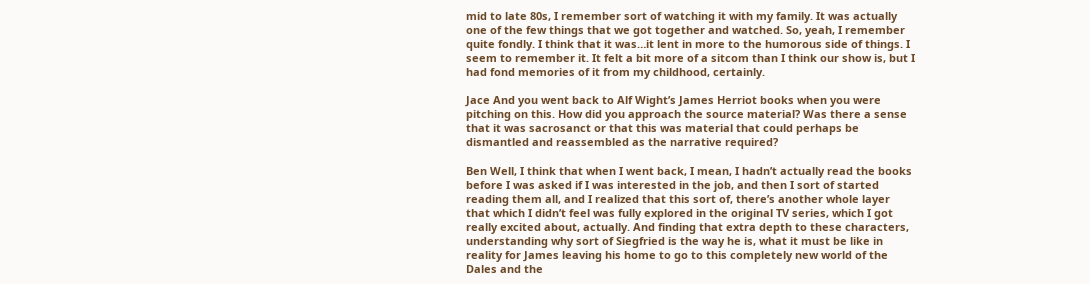mid to late 80s, I remember sort of watching it with my family. It was actually one of the few things that we got together and watched. So, yeah, I remember quite fondly. I think that it was…it lent in more to the humorous side of things. I seem to remember it. It felt a bit more of a sitcom than I think our show is, but I had fond memories of it from my childhood, certainly.

Jace And you went back to Alf Wight’s James Herriot books when you were pitching on this. How did you approach the source material? Was there a sense that it was sacrosanct or that this was material that could perhaps be dismantled and reassembled as the narrative required?

Ben Well, I think that when I went back, I mean, I hadn’t actually read the books before I was asked if I was interested in the job, and then I sort of started reading them all, and I realized that this sort of, there’s another whole layer that which I didn’t feel was fully explored in the original TV series, which I got really excited about, actually. And finding that extra depth to these characters, understanding why sort of Siegfried is the way he is, what it must be like in reality for James leaving his home to go to this completely new world of the Dales and the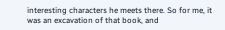interesting characters he meets there. So for me, it was an excavation of that book, and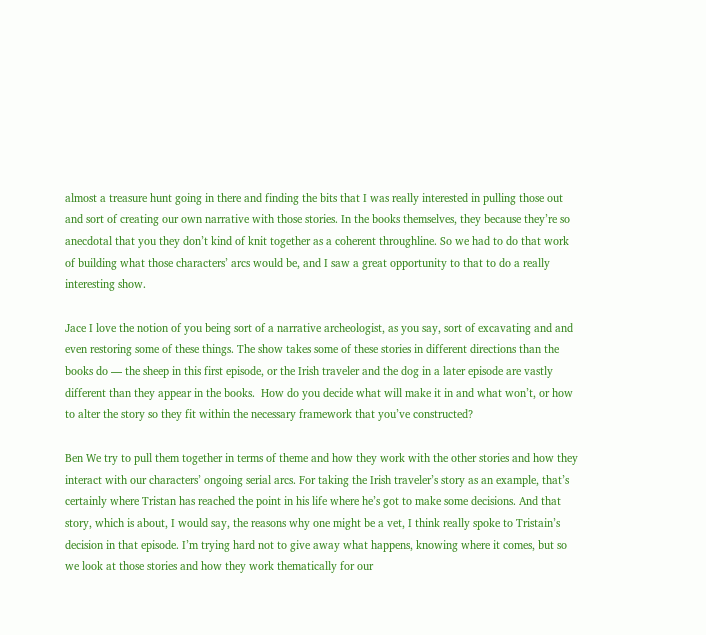almost a treasure hunt going in there and finding the bits that I was really interested in pulling those out and sort of creating our own narrative with those stories. In the books themselves, they because they’re so anecdotal that you they don’t kind of knit together as a coherent throughline. So we had to do that work of building what those characters’ arcs would be, and I saw a great opportunity to that to do a really interesting show.

Jace I love the notion of you being sort of a narrative archeologist, as you say, sort of excavating and and even restoring some of these things. The show takes some of these stories in different directions than the books do — the sheep in this first episode, or the Irish traveler and the dog in a later episode are vastly different than they appear in the books.  How do you decide what will make it in and what won’t, or how to alter the story so they fit within the necessary framework that you’ve constructed?

Ben We try to pull them together in terms of theme and how they work with the other stories and how they interact with our characters’ ongoing serial arcs. For taking the Irish traveler’s story as an example, that’s certainly where Tristan has reached the point in his life where he’s got to make some decisions. And that story, which is about, I would say, the reasons why one might be a vet, I think really spoke to Tristain’s decision in that episode. I’m trying hard not to give away what happens, knowing where it comes, but so we look at those stories and how they work thematically for our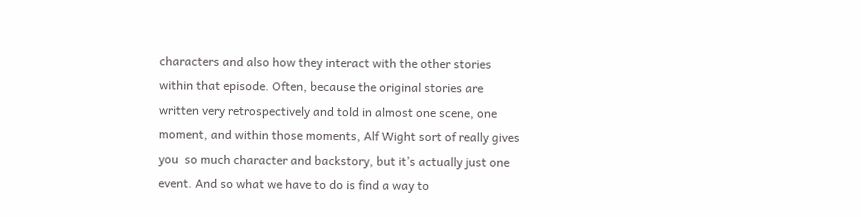characters and also how they interact with the other stories within that episode. Often, because the original stories are written very retrospectively and told in almost one scene, one moment, and within those moments, Alf Wight sort of really gives you  so much character and backstory, but it’s actually just one event. And so what we have to do is find a way to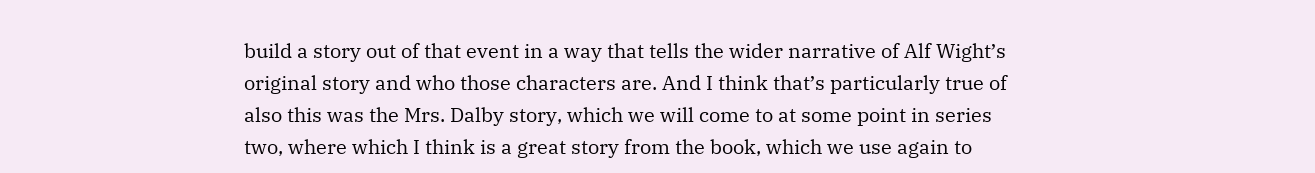build a story out of that event in a way that tells the wider narrative of Alf Wight’s original story and who those characters are. And I think that’s particularly true of also this was the Mrs. Dalby story, which we will come to at some point in series two, where which I think is a great story from the book, which we use again to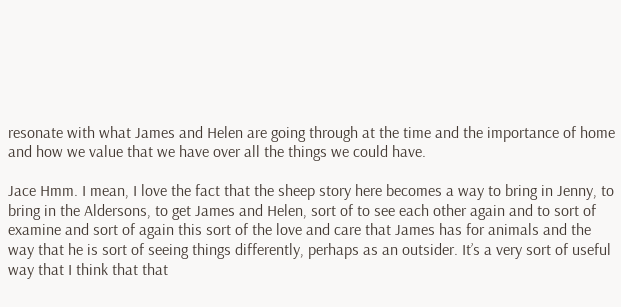resonate with what James and Helen are going through at the time and the importance of home and how we value that we have over all the things we could have.

Jace Hmm. I mean, I love the fact that the sheep story here becomes a way to bring in Jenny, to bring in the Aldersons, to get James and Helen, sort of to see each other again and to sort of examine and sort of again this sort of the love and care that James has for animals and the way that he is sort of seeing things differently, perhaps as an outsider. It’s a very sort of useful way that I think that that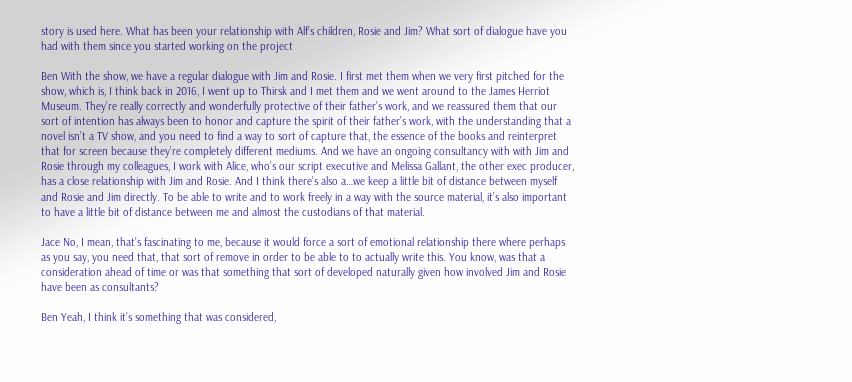story is used here. What has been your relationship with Alf’s children, Rosie and Jim? What sort of dialogue have you had with them since you started working on the project

Ben With the show, we have a regular dialogue with Jim and Rosie. I first met them when we very first pitched for the show, which is, I think back in 2016, I went up to Thirsk and I met them and we went around to the James Herriot Museum. They’re really correctly and wonderfully protective of their father’s work, and we reassured them that our sort of intention has always been to honor and capture the spirit of their father’s work, with the understanding that a novel isn’t a TV show, and you need to find a way to sort of capture that, the essence of the books and reinterpret that for screen because they’re completely different mediums. And we have an ongoing consultancy with with Jim and Rosie through my colleagues, I work with Alice, who’s our script executive and Melissa Gallant, the other exec producer, has a close relationship with Jim and Rosie. And I think there’s also a…we keep a little bit of distance between myself and Rosie and Jim directly. To be able to write and to work freely in a way with the source material, it’s also important to have a little bit of distance between me and almost the custodians of that material.

Jace No, I mean, that’s fascinating to me, because it would force a sort of emotional relationship there where perhaps as you say, you need that, that sort of remove in order to be able to to actually write this. You know, was that a consideration ahead of time or was that something that sort of developed naturally given how involved Jim and Rosie have been as consultants?

Ben Yeah, I think it’s something that was considered,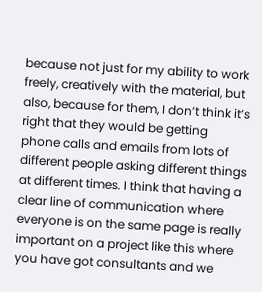because not just for my ability to work freely, creatively with the material, but also, because for them, I don’t think it’s right that they would be getting phone calls and emails from lots of different people asking different things at different times. I think that having a clear line of communication where everyone is on the same page is really important on a project like this where you have got consultants and we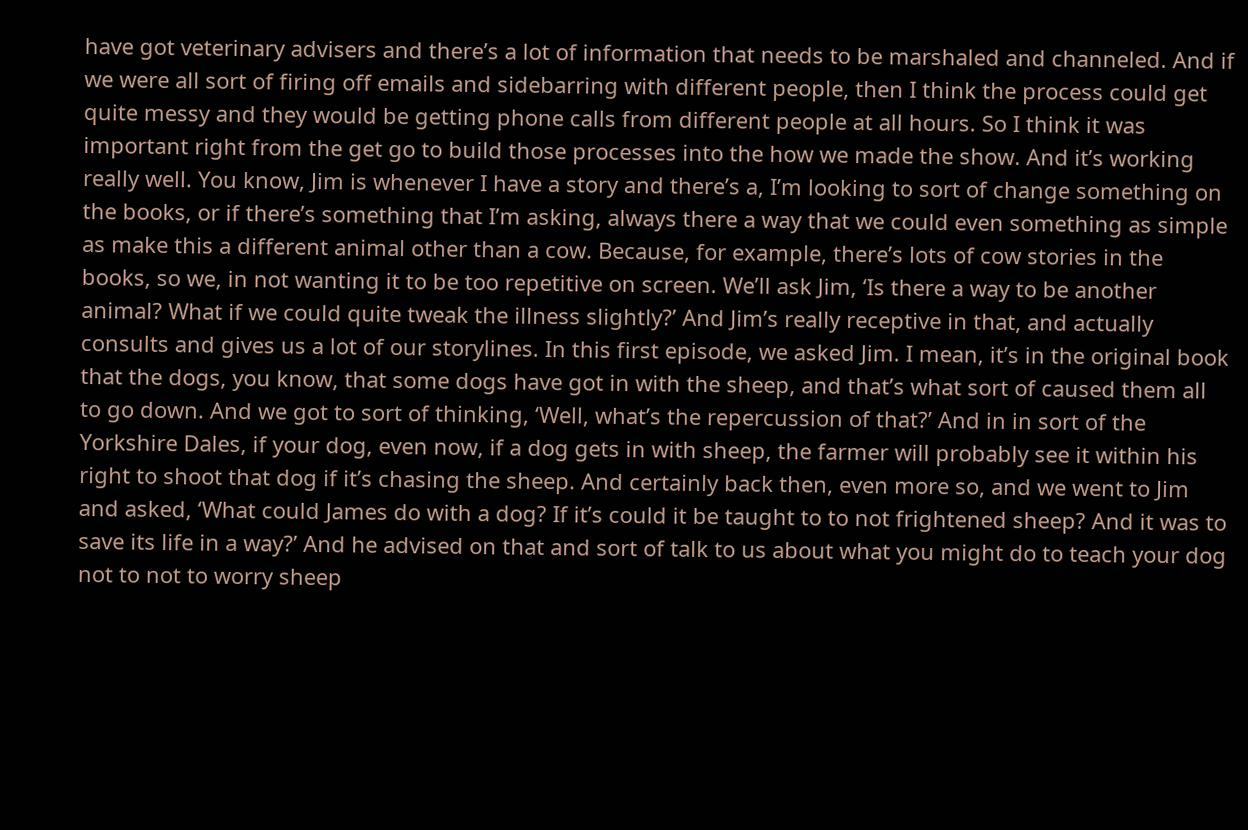have got veterinary advisers and there’s a lot of information that needs to be marshaled and channeled. And if we were all sort of firing off emails and sidebarring with different people, then I think the process could get quite messy and they would be getting phone calls from different people at all hours. So I think it was important right from the get go to build those processes into the how we made the show. And it’s working really well. You know, Jim is whenever I have a story and there’s a, I’m looking to sort of change something on the books, or if there’s something that I’m asking, always there a way that we could even something as simple as make this a different animal other than a cow. Because, for example, there’s lots of cow stories in the books, so we, in not wanting it to be too repetitive on screen. We’ll ask Jim, ‘Is there a way to be another animal? What if we could quite tweak the illness slightly?’ And Jim’s really receptive in that, and actually consults and gives us a lot of our storylines. In this first episode, we asked Jim. I mean, it’s in the original book that the dogs, you know, that some dogs have got in with the sheep, and that’s what sort of caused them all to go down. And we got to sort of thinking, ‘Well, what’s the repercussion of that?’ And in in sort of the Yorkshire Dales, if your dog, even now, if a dog gets in with sheep, the farmer will probably see it within his right to shoot that dog if it’s chasing the sheep. And certainly back then, even more so, and we went to Jim and asked, ‘What could James do with a dog? If it’s could it be taught to to not frightened sheep? And it was to save its life in a way?’ And he advised on that and sort of talk to us about what you might do to teach your dog not to not to worry sheep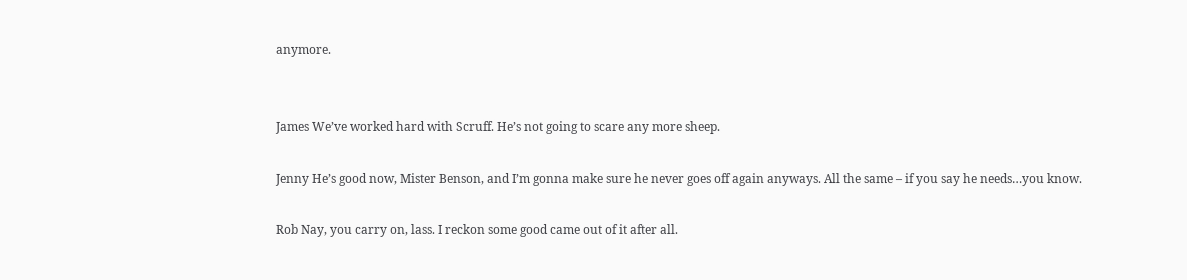anymore.


James We’ve worked hard with Scruff. He’s not going to scare any more sheep.

Jenny He’s good now, Mister Benson, and I’m gonna make sure he never goes off again anyways. All the same – if you say he needs…you know.

Rob Nay, you carry on, lass. I reckon some good came out of it after all.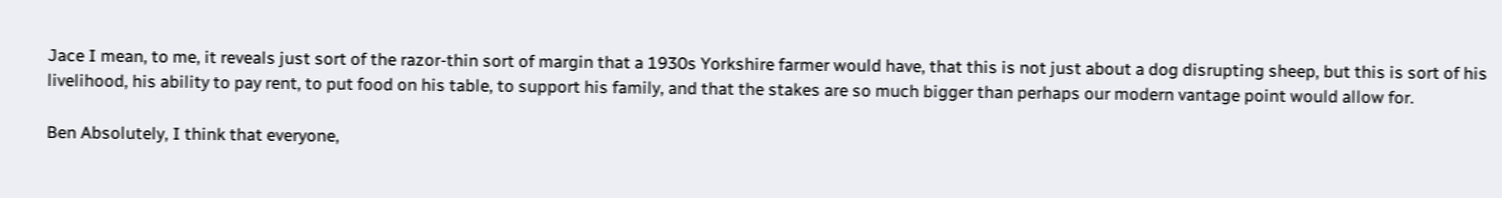Jace I mean, to me, it reveals just sort of the razor-thin sort of margin that a 1930s Yorkshire farmer would have, that this is not just about a dog disrupting sheep, but this is sort of his livelihood, his ability to pay rent, to put food on his table, to support his family, and that the stakes are so much bigger than perhaps our modern vantage point would allow for.

Ben Absolutely, I think that everyone,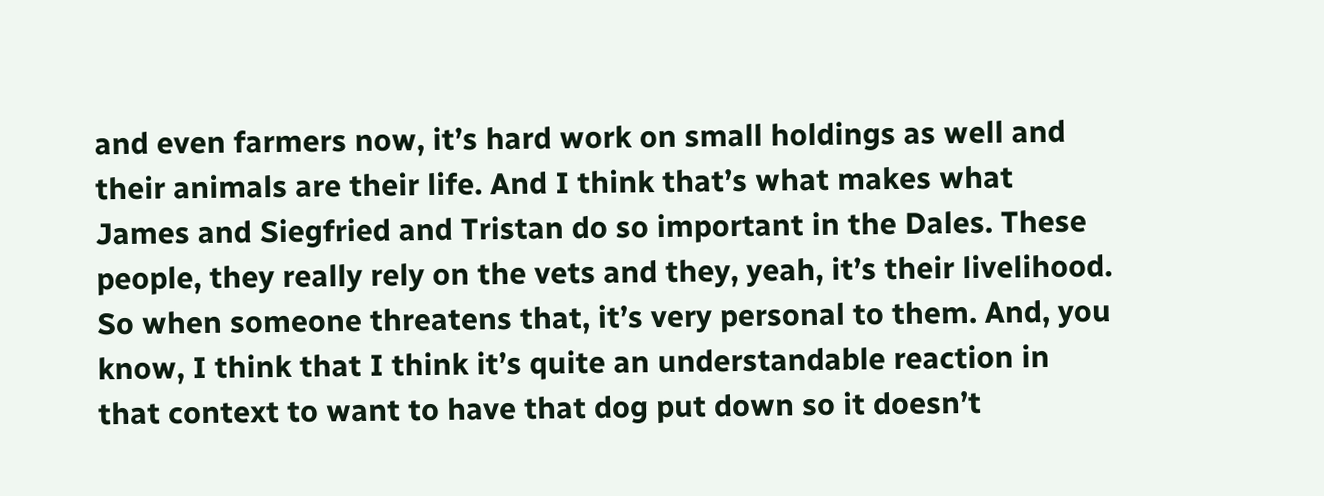and even farmers now, it’s hard work on small holdings as well and their animals are their life. And I think that’s what makes what James and Siegfried and Tristan do so important in the Dales. These people, they really rely on the vets and they, yeah, it’s their livelihood. So when someone threatens that, it’s very personal to them. And, you know, I think that I think it’s quite an understandable reaction in that context to want to have that dog put down so it doesn’t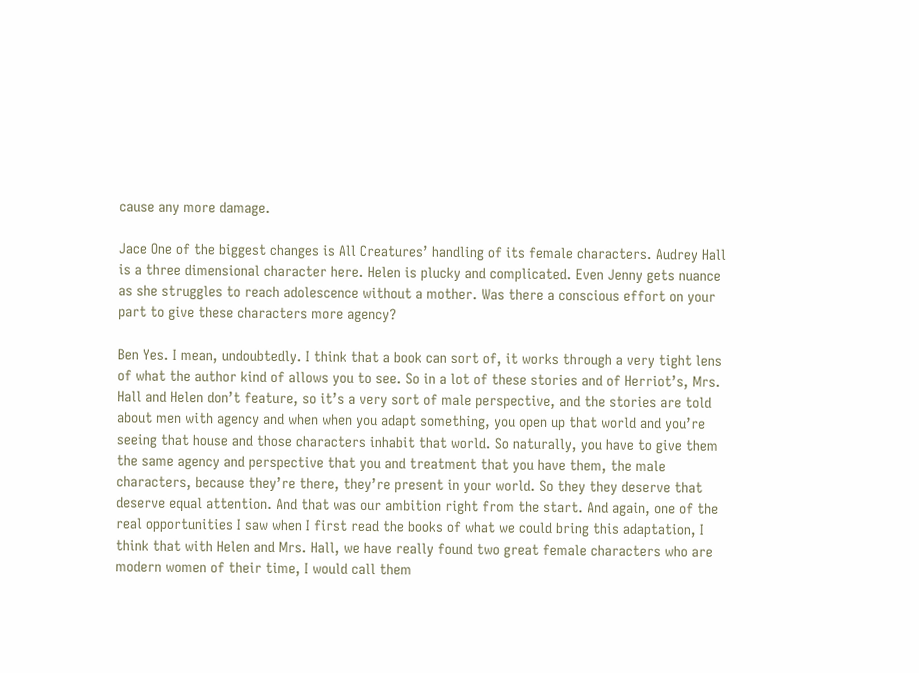cause any more damage.

Jace One of the biggest changes is All Creatures’ handling of its female characters. Audrey Hall is a three dimensional character here. Helen is plucky and complicated. Even Jenny gets nuance as she struggles to reach adolescence without a mother. Was there a conscious effort on your part to give these characters more agency?

Ben Yes. I mean, undoubtedly. I think that a book can sort of, it works through a very tight lens of what the author kind of allows you to see. So in a lot of these stories and of Herriot’s, Mrs. Hall and Helen don’t feature, so it’s a very sort of male perspective, and the stories are told about men with agency and when when you adapt something, you open up that world and you’re seeing that house and those characters inhabit that world. So naturally, you have to give them the same agency and perspective that you and treatment that you have them, the male characters, because they’re there, they’re present in your world. So they they deserve that deserve equal attention. And that was our ambition right from the start. And again, one of the real opportunities I saw when I first read the books of what we could bring this adaptation, I think that with Helen and Mrs. Hall, we have really found two great female characters who are modern women of their time, I would call them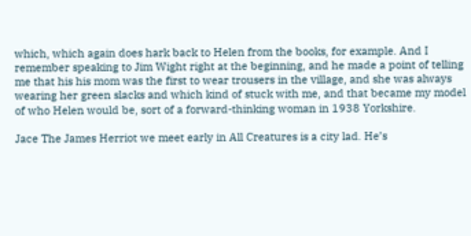which, which again does hark back to Helen from the books, for example. And I remember speaking to Jim Wight right at the beginning, and he made a point of telling me that his his mom was the first to wear trousers in the village, and she was always wearing her green slacks and which kind of stuck with me, and that became my model of who Helen would be, sort of a forward-thinking woman in 1938 Yorkshire.

Jace The James Herriot we meet early in All Creatures is a city lad. He’s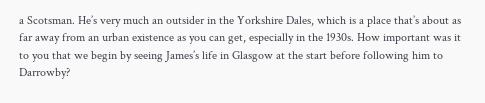a Scotsman. He’s very much an outsider in the Yorkshire Dales, which is a place that’s about as far away from an urban existence as you can get, especially in the 1930s. How important was it to you that we begin by seeing James’s life in Glasgow at the start before following him to Darrowby?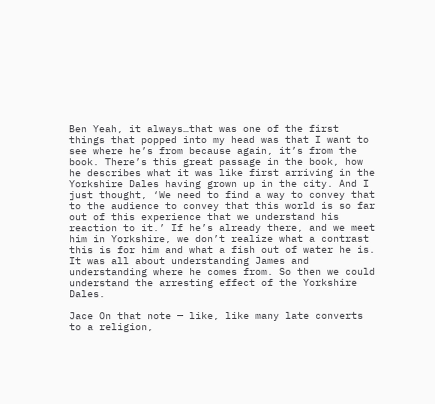Ben Yeah, it always…that was one of the first things that popped into my head was that I want to see where he’s from because again, it’s from the book. There’s this great passage in the book, how he describes what it was like first arriving in the Yorkshire Dales having grown up in the city. And I just thought, ‘We need to find a way to convey that to the audience to convey that this world is so far out of this experience that we understand his reaction to it.’ If he’s already there, and we meet him in Yorkshire, we don’t realize what a contrast this is for him and what a fish out of water he is. It was all about understanding James and understanding where he comes from. So then we could understand the arresting effect of the Yorkshire Dales.

Jace On that note — like, like many late converts to a religion,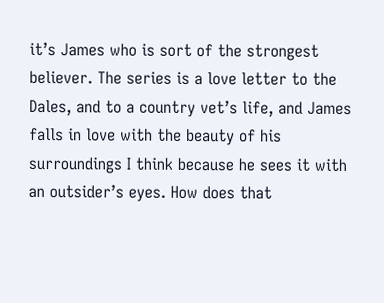it’s James who is sort of the strongest believer. The series is a love letter to the Dales, and to a country vet’s life, and James falls in love with the beauty of his surroundings I think because he sees it with an outsider’s eyes. How does that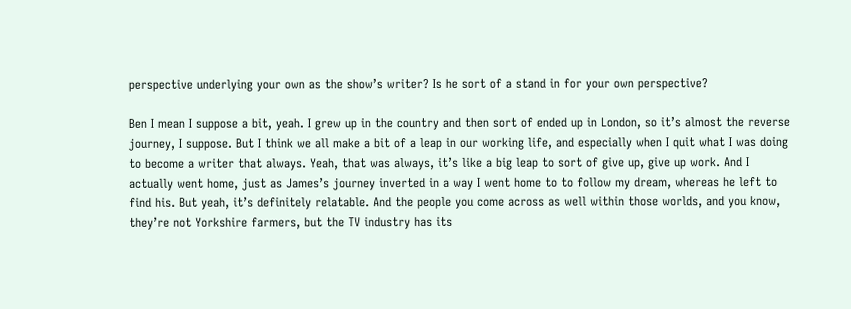perspective underlying your own as the show’s writer? Is he sort of a stand in for your own perspective?

Ben I mean I suppose a bit, yeah. I grew up in the country and then sort of ended up in London, so it’s almost the reverse journey, I suppose. But I think we all make a bit of a leap in our working life, and especially when I quit what I was doing to become a writer that always. Yeah, that was always, it’s like a big leap to sort of give up, give up work. And I actually went home, just as James’s journey inverted in a way I went home to to follow my dream, whereas he left to find his. But yeah, it’s definitely relatable. And the people you come across as well within those worlds, and you know, they’re not Yorkshire farmers, but the TV industry has its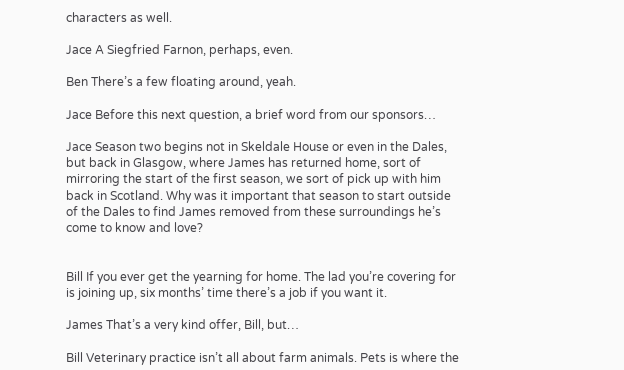characters as well.

Jace A Siegfried Farnon, perhaps, even.

Ben There’s a few floating around, yeah.

Jace Before this next question, a brief word from our sponsors…

Jace Season two begins not in Skeldale House or even in the Dales, but back in Glasgow, where James has returned home, sort of mirroring the start of the first season, we sort of pick up with him back in Scotland. Why was it important that season to start outside of the Dales to find James removed from these surroundings he’s come to know and love?


Bill If you ever get the yearning for home. The lad you’re covering for is joining up, six months’ time there’s a job if you want it.

James That’s a very kind offer, Bill, but…

Bill Veterinary practice isn’t all about farm animals. Pets is where the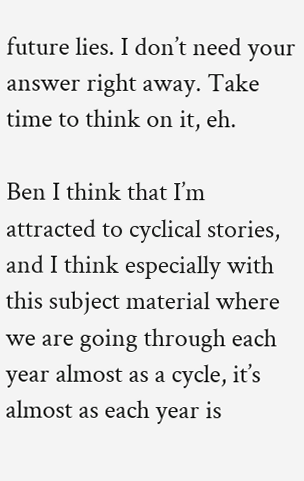future lies. I don’t need your answer right away. Take time to think on it, eh.

Ben I think that I’m attracted to cyclical stories, and I think especially with this subject material where we are going through each year almost as a cycle, it’s almost as each year is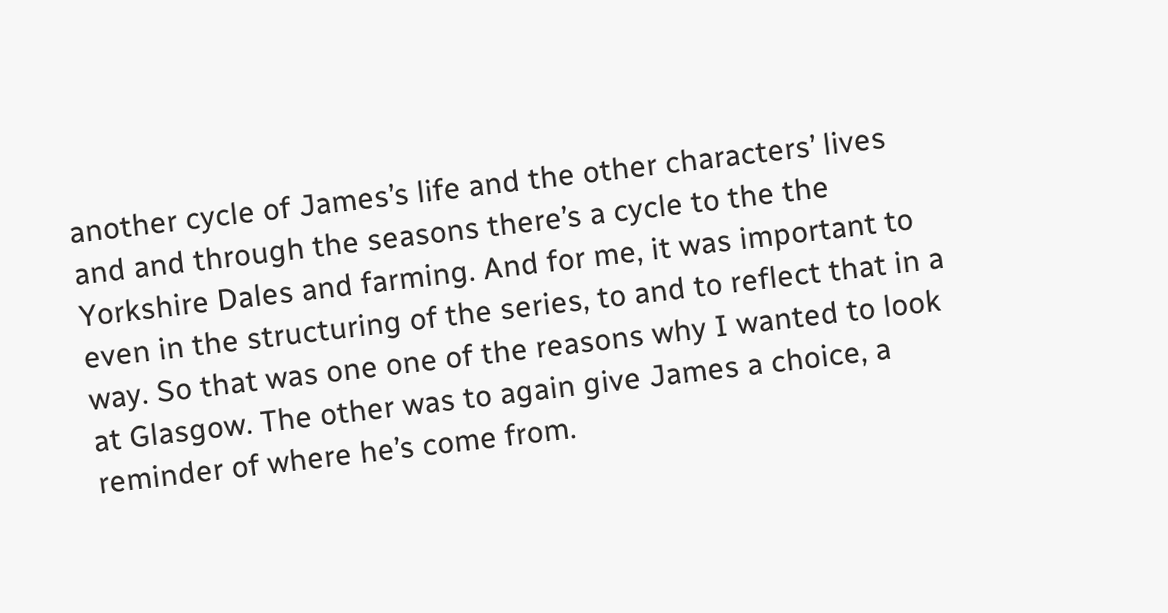another cycle of James’s life and the other characters’ lives and and through the seasons there’s a cycle to the the Yorkshire Dales and farming. And for me, it was important to even in the structuring of the series, to and to reflect that in a way. So that was one one of the reasons why I wanted to look at Glasgow. The other was to again give James a choice, a reminder of where he’s come from.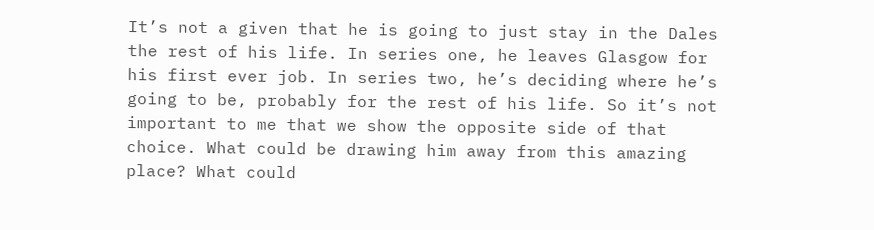It’s not a given that he is going to just stay in the Dales the rest of his life. In series one, he leaves Glasgow for his first ever job. In series two, he’s deciding where he’s going to be, probably for the rest of his life. So it’s not important to me that we show the opposite side of that choice. What could be drawing him away from this amazing place? What could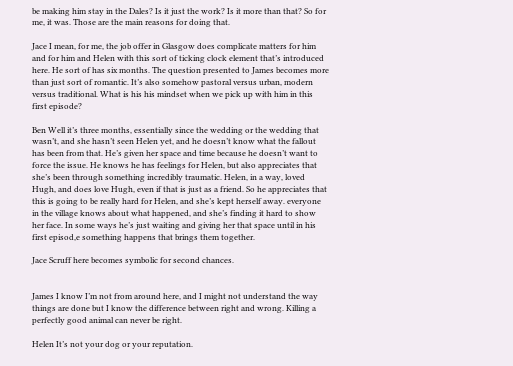be making him stay in the Dales? Is it just the work? Is it more than that? So for me, it was. Those are the main reasons for doing that.

Jace I mean, for me, the job offer in Glasgow does complicate matters for him and for him and Helen with this sort of ticking clock element that’s introduced here. He sort of has six months. The question presented to James becomes more than just sort of romantic. It’s also somehow pastoral versus urban, modern versus traditional. What is his his mindset when we pick up with him in this first episode?

Ben Well it’s three months, essentially since the wedding or the wedding that wasn’t, and she hasn’t seen Helen yet, and he doesn’t know what the fallout has been from that. He’s given her space and time because he doesn’t want to force the issue. He knows he has feelings for Helen, but also appreciates that she’s been through something incredibly traumatic. Helen, in a way, loved Hugh, and does love Hugh, even if that is just as a friend. So he appreciates that this is going to be really hard for Helen, and she’s kept herself away. everyone in the village knows about what happened, and she’s finding it hard to show her face. In some ways he’s just waiting and giving her that space until in his first episod,e something happens that brings them together.

Jace Scruff here becomes symbolic for second chances.


James I know I’m not from around here, and I might not understand the way things are done but I know the difference between right and wrong. Killing a perfectly good animal can never be right.

Helen It’s not your dog or your reputation.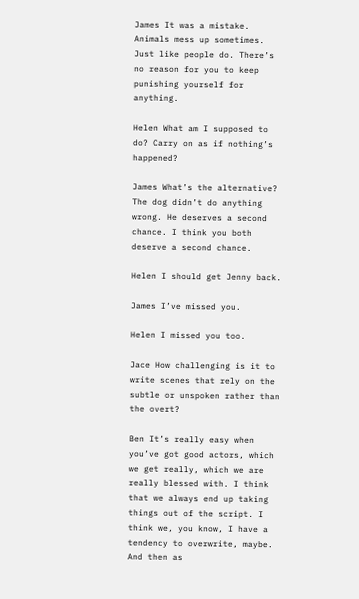James It was a mistake. Animals mess up sometimes. Just like people do. There’s no reason for you to keep punishing yourself for anything.

Helen What am I supposed to do? Carry on as if nothing’s happened?

James What’s the alternative? The dog didn’t do anything wrong. He deserves a second chance. I think you both deserve a second chance.

Helen I should get Jenny back.

James I’ve missed you.

Helen I missed you too.

Jace How challenging is it to write scenes that rely on the subtle or unspoken rather than the overt?

Ben It’s really easy when you’ve got good actors, which we get really, which we are really blessed with. I think that we always end up taking things out of the script. I think we, you know, I have a tendency to overwrite, maybe. And then as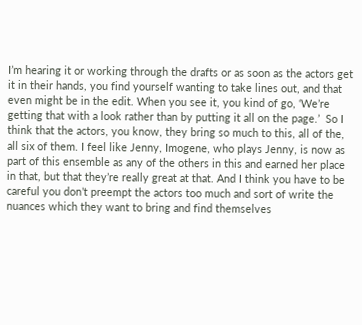I’m hearing it or working through the drafts or as soon as the actors get it in their hands, you find yourself wanting to take lines out, and that even might be in the edit. When you see it, you kind of go, ‘We’re getting that with a look rather than by putting it all on the page.’  So I think that the actors, you know, they bring so much to this, all of the, all six of them. I feel like Jenny, Imogene, who plays Jenny, is now as part of this ensemble as any of the others in this and earned her place in that, but that they’re really great at that. And I think you have to be careful you don’t preempt the actors too much and sort of write the nuances which they want to bring and find themselves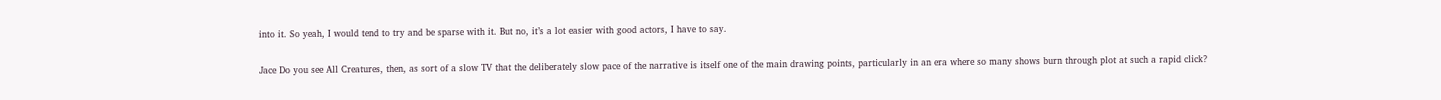into it. So yeah, I would tend to try and be sparse with it. But no, it’s a lot easier with good actors, I have to say.

Jace Do you see All Creatures, then, as sort of a slow TV that the deliberately slow pace of the narrative is itself one of the main drawing points, particularly in an era where so many shows burn through plot at such a rapid click?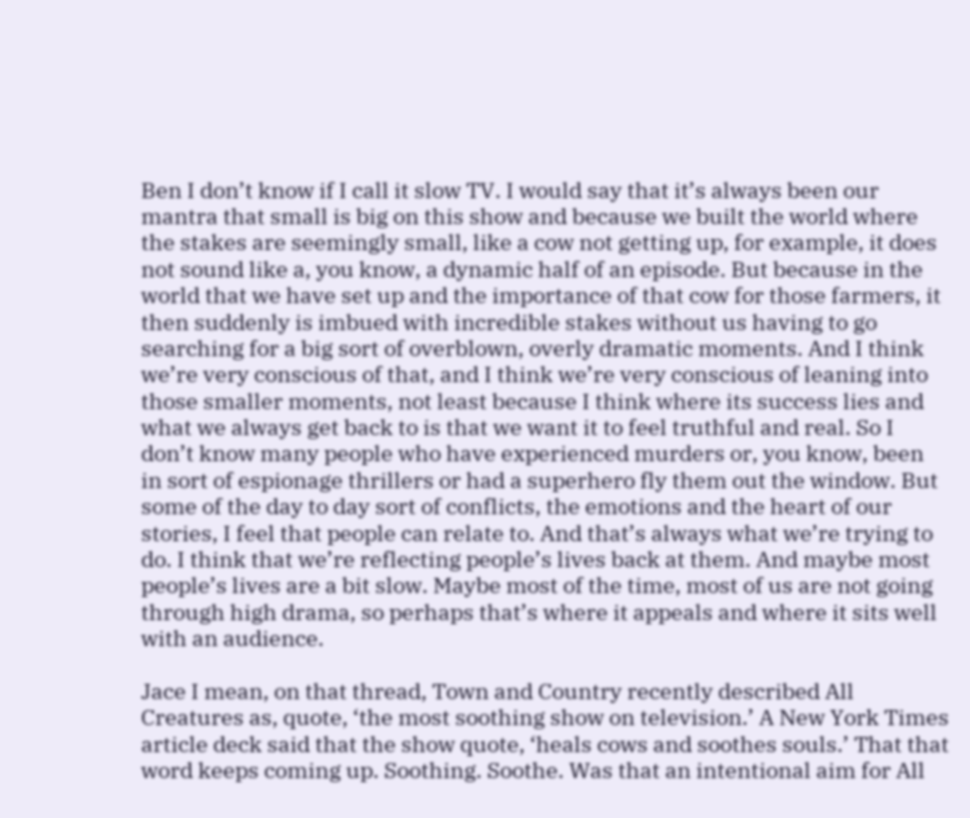Ben I don’t know if I call it slow TV. I would say that it’s always been our mantra that small is big on this show and because we built the world where the stakes are seemingly small, like a cow not getting up, for example, it does not sound like a, you know, a dynamic half of an episode. But because in the world that we have set up and the importance of that cow for those farmers, it then suddenly is imbued with incredible stakes without us having to go searching for a big sort of overblown, overly dramatic moments. And I think we’re very conscious of that, and I think we’re very conscious of leaning into those smaller moments, not least because I think where its success lies and what we always get back to is that we want it to feel truthful and real. So I don’t know many people who have experienced murders or, you know, been in sort of espionage thrillers or had a superhero fly them out the window. But some of the day to day sort of conflicts, the emotions and the heart of our stories, I feel that people can relate to. And that’s always what we’re trying to do. I think that we’re reflecting people’s lives back at them. And maybe most people’s lives are a bit slow. Maybe most of the time, most of us are not going through high drama, so perhaps that’s where it appeals and where it sits well with an audience.

Jace I mean, on that thread, Town and Country recently described All Creatures as, quote, ‘the most soothing show on television.’ A New York Times article deck said that the show quote, ‘heals cows and soothes souls.’ That that word keeps coming up. Soothing. Soothe. Was that an intentional aim for All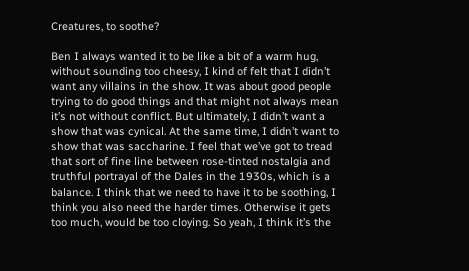Creatures, to soothe?

Ben I always wanted it to be like a bit of a warm hug, without sounding too cheesy, I kind of felt that I didn’t want any villains in the show. It was about good people trying to do good things and that might not always mean it’s not without conflict. But ultimately, I didn’t want a show that was cynical. At the same time, I didn’t want to show that was saccharine. I feel that we’ve got to tread that sort of fine line between rose-tinted nostalgia and truthful portrayal of the Dales in the 1930s, which is a balance. I think that we need to have it to be soothing, I think you also need the harder times. Otherwise it gets too much, would be too cloying. So yeah, I think it’s the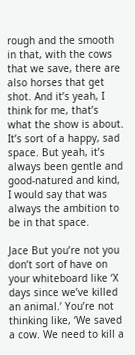rough and the smooth in that, with the cows that we save, there are also horses that get shot. And it’s yeah, I think for me, that’s what the show is about. It’s sort of a happy, sad space. But yeah, it’s always been gentle and good-natured and kind, I would say that was always the ambition to be in that space.

Jace But you’re not you don’t sort of have on your whiteboard like ‘X days since we’ve killed an animal.’ You’re not thinking like, ‘We saved a cow. We need to kill a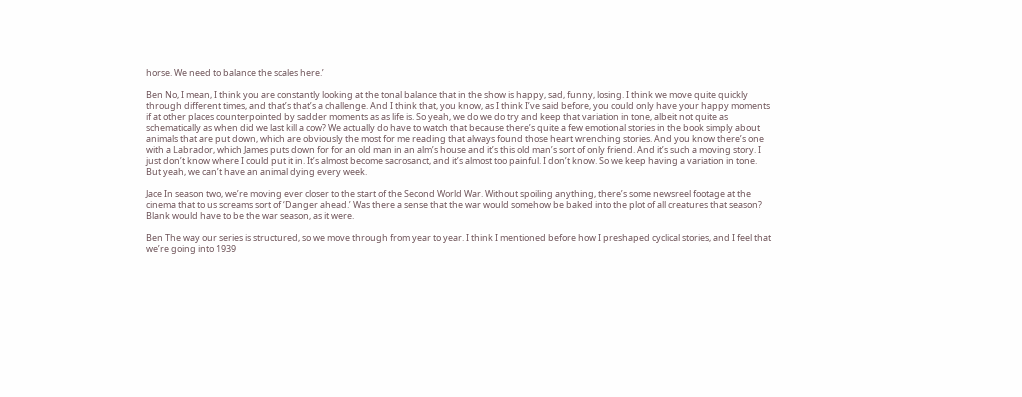horse. We need to balance the scales here.’

Ben No, I mean, I think you are constantly looking at the tonal balance that in the show is happy, sad, funny, losing. I think we move quite quickly through different times, and that’s that’s a challenge. And I think that, you know, as I think I’ve said before, you could only have your happy moments if at other places counterpointed by sadder moments as as life is. So yeah, we do we do try and keep that variation in tone, albeit not quite as schematically as when did we last kill a cow? We actually do have to watch that because there’s quite a few emotional stories in the book simply about animals that are put down, which are obviously the most for me reading that always found those heart wrenching stories. And you know there’s one with a Labrador, which James puts down for for an old man in an alm’s house and it’s this old man’s sort of only friend. And it’s such a moving story. I just don’t know where I could put it in. It’s almost become sacrosanct, and it’s almost too painful. I don’t know. So we keep having a variation in tone. But yeah, we can’t have an animal dying every week.

Jace In season two, we’re moving ever closer to the start of the Second World War. Without spoiling anything, there’s some newsreel footage at the cinema that to us screams sort of ‘Danger ahead.’ Was there a sense that the war would somehow be baked into the plot of all creatures that season? Blank would have to be the war season, as it were.

Ben The way our series is structured, so we move through from year to year. I think I mentioned before how I preshaped cyclical stories, and I feel that we’re going into 1939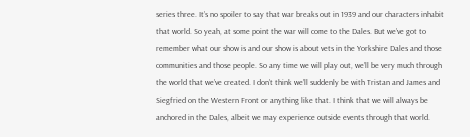series three. It’s no spoiler to say that war breaks out in 1939 and our characters inhabit that world. So yeah, at some point the war will come to the Dales. But we’ve got to remember what our show is and our show is about vets in the Yorkshire Dales and those communities and those people. So any time we will play out, we’ll be very much through the world that we’ve created. I don’t think we’ll suddenly be with Tristan and James and Siegfried on the Western Front or anything like that. I think that we will always be anchored in the Dales, albeit we may experience outside events through that world.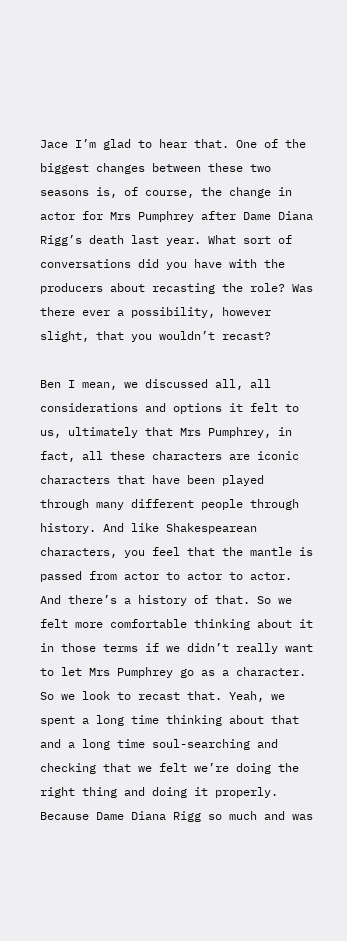Jace I’m glad to hear that. One of the biggest changes between these two seasons is, of course, the change in actor for Mrs Pumphrey after Dame Diana Rigg’s death last year. What sort of conversations did you have with the producers about recasting the role? Was there ever a possibility, however slight, that you wouldn’t recast?

Ben I mean, we discussed all, all considerations and options it felt to us, ultimately that Mrs Pumphrey, in fact, all these characters are iconic characters that have been played through many different people through history. And like Shakespearean characters, you feel that the mantle is passed from actor to actor to actor. And there’s a history of that. So we felt more comfortable thinking about it in those terms if we didn’t really want to let Mrs Pumphrey go as a character. So we look to recast that. Yeah, we spent a long time thinking about that and a long time soul-searching and checking that we felt we’re doing the right thing and doing it properly. Because Dame Diana Rigg so much and was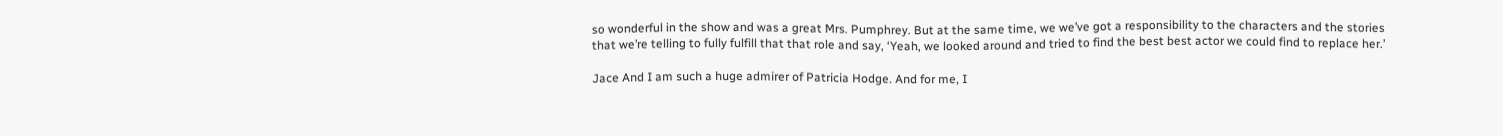so wonderful in the show and was a great Mrs. Pumphrey. But at the same time, we we’ve got a responsibility to the characters and the stories that we’re telling to fully fulfill that that role and say, ‘Yeah, we looked around and tried to find the best best actor we could find to replace her.’

Jace And I am such a huge admirer of Patricia Hodge. And for me, I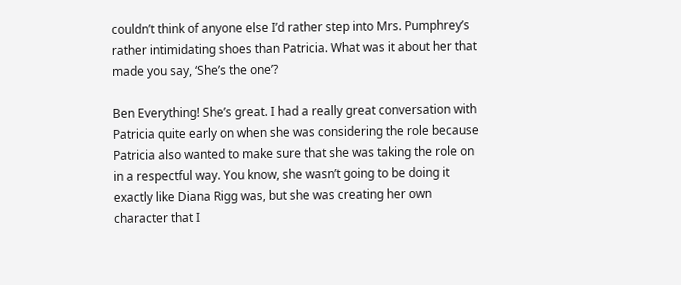couldn’t think of anyone else I’d rather step into Mrs. Pumphrey’s rather intimidating shoes than Patricia. What was it about her that made you say, ‘She’s the one’?

Ben Everything! She’s great. I had a really great conversation with Patricia quite early on when she was considering the role because Patricia also wanted to make sure that she was taking the role on in a respectful way. You know, she wasn’t going to be doing it exactly like Diana Rigg was, but she was creating her own character that I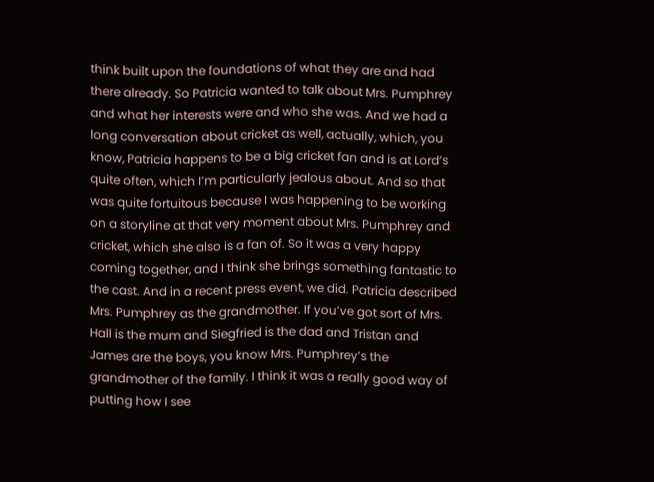think built upon the foundations of what they are and had there already. So Patricia wanted to talk about Mrs. Pumphrey and what her interests were and who she was. And we had a long conversation about cricket as well, actually, which, you know, Patricia happens to be a big cricket fan and is at Lord’s quite often, which I’m particularly jealous about. And so that was quite fortuitous because I was happening to be working on a storyline at that very moment about Mrs. Pumphrey and cricket, which she also is a fan of. So it was a very happy coming together, and I think she brings something fantastic to the cast. And in a recent press event, we did. Patricia described Mrs. Pumphrey as the grandmother. If you’ve got sort of Mrs. Hall is the mum and Siegfried is the dad and Tristan and James are the boys, you know Mrs. Pumphrey’s the grandmother of the family. I think it was a really good way of putting how I see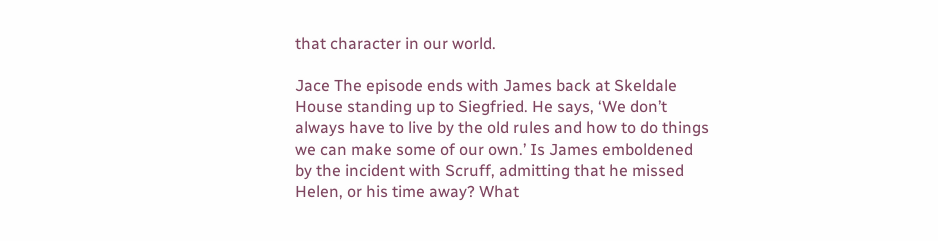that character in our world.

Jace The episode ends with James back at Skeldale House standing up to Siegfried. He says, ‘We don’t always have to live by the old rules and how to do things we can make some of our own.’ Is James emboldened by the incident with Scruff, admitting that he missed Helen, or his time away? What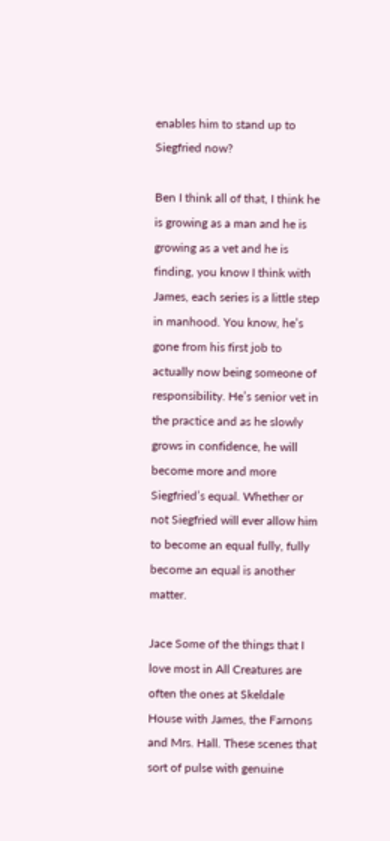enables him to stand up to Siegfried now?

Ben I think all of that, I think he is growing as a man and he is growing as a vet and he is finding, you know I think with James, each series is a little step in manhood. You know, he’s gone from his first job to actually now being someone of responsibility. He’s senior vet in the practice and as he slowly grows in confidence, he will become more and more Siegfried’s equal. Whether or not Siegfried will ever allow him to become an equal fully, fully become an equal is another matter.

Jace Some of the things that I love most in All Creatures are often the ones at Skeldale House with James, the Farnons and Mrs. Hall. These scenes that sort of pulse with genuine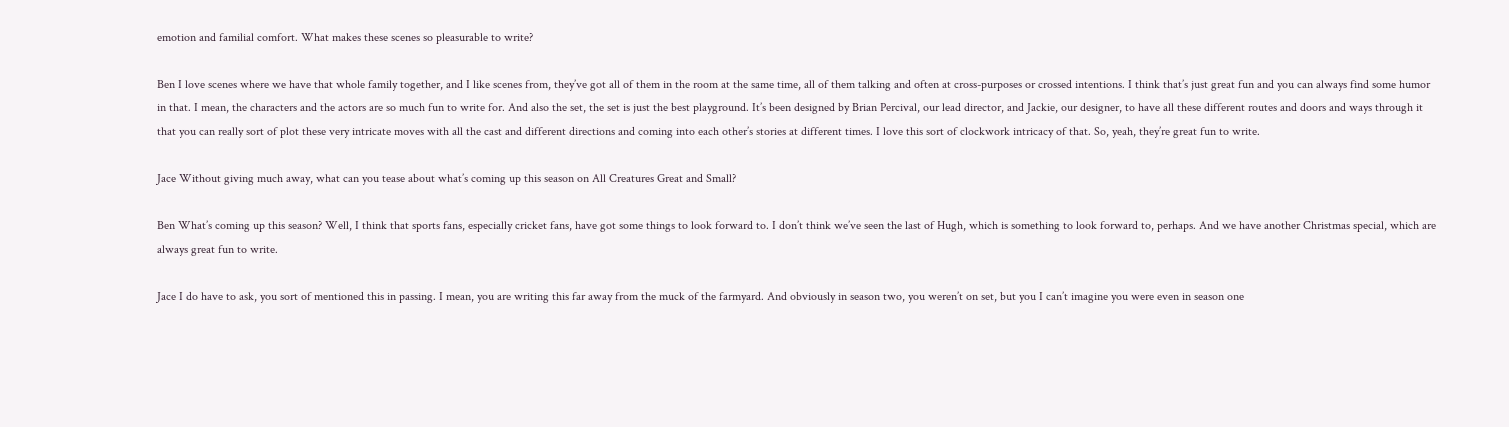emotion and familial comfort. What makes these scenes so pleasurable to write?

Ben I love scenes where we have that whole family together, and I like scenes from, they’ve got all of them in the room at the same time, all of them talking and often at cross-purposes or crossed intentions. I think that’s just great fun and you can always find some humor in that. I mean, the characters and the actors are so much fun to write for. And also the set, the set is just the best playground. It’s been designed by Brian Percival, our lead director, and Jackie, our designer, to have all these different routes and doors and ways through it that you can really sort of plot these very intricate moves with all the cast and different directions and coming into each other’s stories at different times. I love this sort of clockwork intricacy of that. So, yeah, they’re great fun to write.

Jace Without giving much away, what can you tease about what’s coming up this season on All Creatures Great and Small?

Ben What’s coming up this season? Well, I think that sports fans, especially cricket fans, have got some things to look forward to. I don’t think we’ve seen the last of Hugh, which is something to look forward to, perhaps. And we have another Christmas special, which are always great fun to write.

Jace I do have to ask, you sort of mentioned this in passing. I mean, you are writing this far away from the muck of the farmyard. And obviously in season two, you weren’t on set, but you I can’t imagine you were even in season one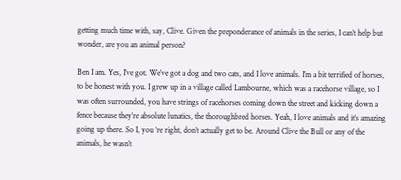getting much time with, say, Clive. Given the preponderance of animals in the series, I can’t help but wonder, are you an animal person?

Ben I am. Yes, I’ve got. We’ve got a dog and two cats, and I love animals. I’m a bit terrified of horses, to be honest with you. I grew up in a village called Lambourne, which was a racehorse village, so I was often surrounded, you have strings of racehorses coming down the street and kicking down a fence because they’re absolute lunatics, the thoroughbred horses. Yeah, I love animals and it’s amazing going up there. So I, you ‘re right, don’t actually get to be. Around Clive the Bull or any of the animals, he wasn’t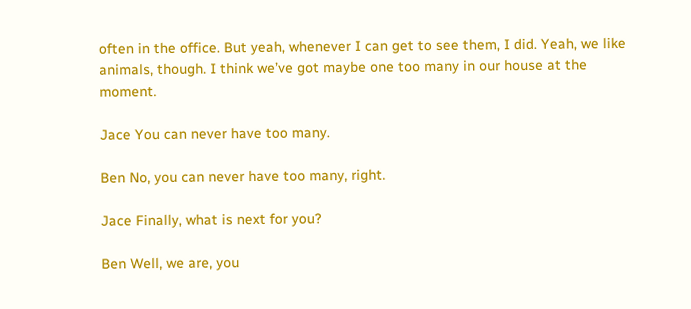often in the office. But yeah, whenever I can get to see them, I did. Yeah, we like animals, though. I think we’ve got maybe one too many in our house at the moment.

Jace You can never have too many.

Ben No, you can never have too many, right.

Jace Finally, what is next for you?

Ben Well, we are, you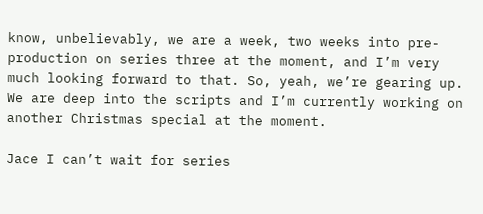know, unbelievably, we are a week, two weeks into pre-production on series three at the moment, and I’m very much looking forward to that. So, yeah, we’re gearing up. We are deep into the scripts and I’m currently working on another Christmas special at the moment.

Jace I can’t wait for series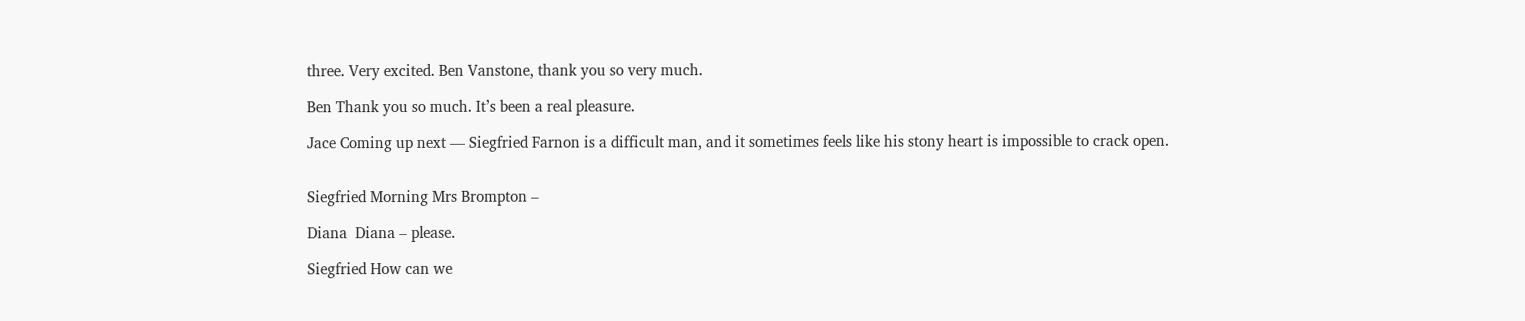three. Very excited. Ben Vanstone, thank you so very much.

Ben Thank you so much. It’s been a real pleasure.

Jace Coming up next — Siegfried Farnon is a difficult man, and it sometimes feels like his stony heart is impossible to crack open.


Siegfried Morning Mrs Brompton –

Diana  Diana – please.

Siegfried How can we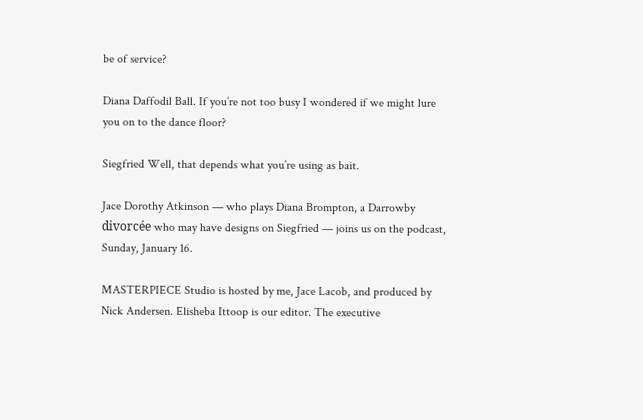be of service?

Diana Daffodil Ball. If you’re not too busy I wondered if we might lure you on to the dance floor?

Siegfried Well, that depends what you’re using as bait.

Jace Dorothy Atkinson — who plays Diana Brompton, a Darrowby divorcée who may have designs on Siegfried — joins us on the podcast, Sunday, January 16.

MASTERPIECE Studio is hosted by me, Jace Lacob, and produced by Nick Andersen. Elisheba Ittoop is our editor. The executive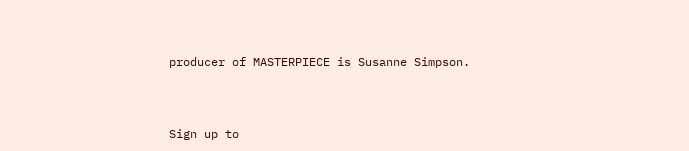producer of MASTERPIECE is Susanne Simpson.



Sign up to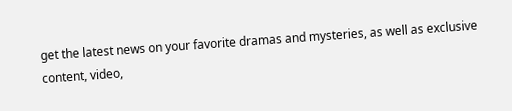get the latest news on your favorite dramas and mysteries, as well as exclusive content, video,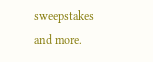sweepstakes and more.